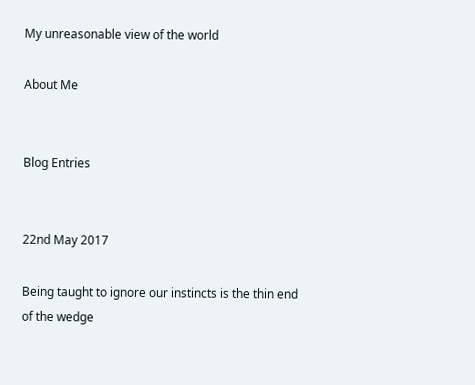My unreasonable view of the world

About Me


Blog Entries


22nd May 2017

Being taught to ignore our instincts is the thin end of the wedge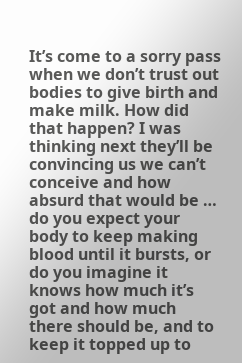It’s come to a sorry pass when we don’t trust out bodies to give birth and make milk. How did that happen? I was thinking next they’ll be convincing us we can’t conceive and how absurd that would be … do you expect your body to keep making blood until it bursts, or do you imagine it knows how much it’s got and how much there should be, and to keep it topped up to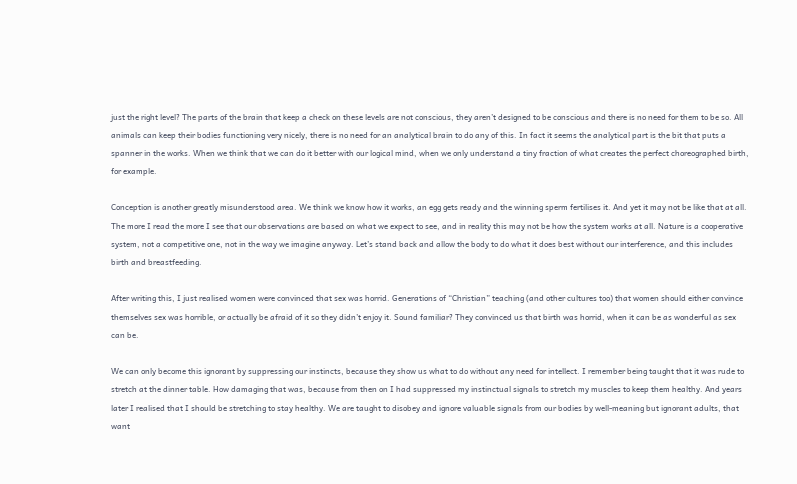just the right level? The parts of the brain that keep a check on these levels are not conscious, they aren’t designed to be conscious and there is no need for them to be so. All animals can keep their bodies functioning very nicely, there is no need for an analytical brain to do any of this. In fact it seems the analytical part is the bit that puts a spanner in the works. When we think that we can do it better with our logical mind, when we only understand a tiny fraction of what creates the perfect choreographed birth, for example.

Conception is another greatly misunderstood area. We think we know how it works, an egg gets ready and the winning sperm fertilises it. And yet it may not be like that at all. The more I read the more I see that our observations are based on what we expect to see, and in reality this may not be how the system works at all. Nature is a cooperative system, not a competitive one, not in the way we imagine anyway. Let’s stand back and allow the body to do what it does best without our interference, and this includes birth and breastfeeding.

After writing this, I just realised women were convinced that sex was horrid. Generations of “Christian” teaching (and other cultures too) that women should either convince themselves sex was horrible, or actually be afraid of it so they didn’t enjoy it. Sound familiar? They convinced us that birth was horrid, when it can be as wonderful as sex can be.

We can only become this ignorant by suppressing our instincts, because they show us what to do without any need for intellect. I remember being taught that it was rude to stretch at the dinner table. How damaging that was, because from then on I had suppressed my instinctual signals to stretch my muscles to keep them healthy. And years later I realised that I should be stretching to stay healthy. We are taught to disobey and ignore valuable signals from our bodies by well-meaning but ignorant adults, that want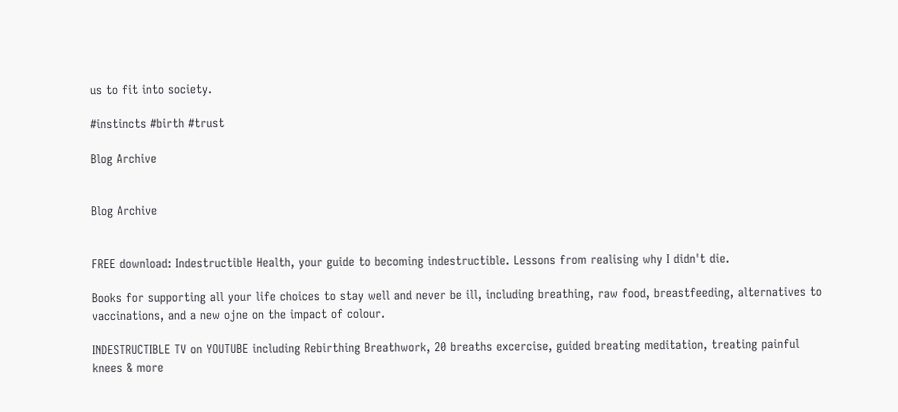us to fit into society.

#instincts #birth #trust

Blog Archive


Blog Archive


FREE download: Indestructible Health, your guide to becoming indestructible. Lessons from realising why I didn't die.

Books for supporting all your life choices to stay well and never be ill, including breathing, raw food, breastfeeding, alternatives to vaccinations, and a new ojne on the impact of colour.

INDESTRUCTIBLE TV on YOUTUBE including Rebirthing Breathwork, 20 breaths excercise, guided breating meditation, treating painful knees & more